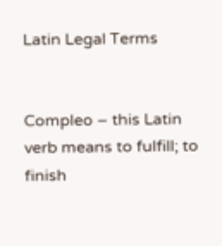Latin Legal Terms


Compleo – this Latin verb means to fulfill; to finish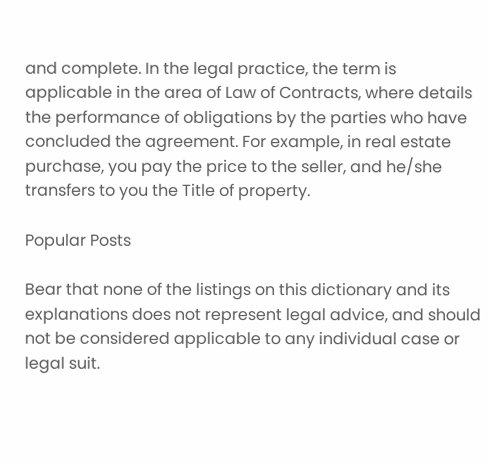and complete. In the legal practice, the term is applicable in the area of Law of Contracts, where details the performance of obligations by the parties who have concluded the agreement. For example, in real estate purchase, you pay the price to the seller, and he/she transfers to you the Title of property.

Popular Posts

Bear that none of the listings on this dictionary and its explanations does not represent legal advice, and should not be considered applicable to any individual case or legal suit.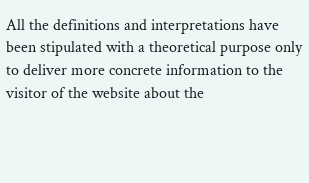All the definitions and interpretations have been stipulated with a theoretical purpose only to deliver more concrete information to the visitor of the website about the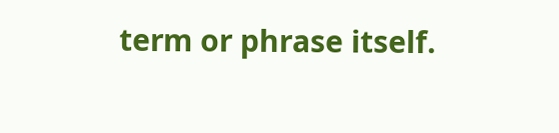term or phrase itself.